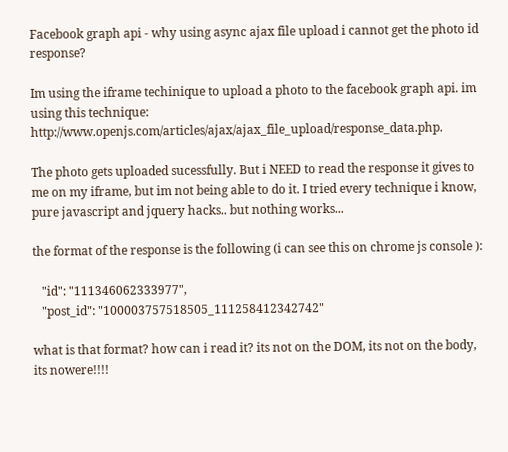Facebook graph api - why using async ajax file upload i cannot get the photo id response?

Im using the iframe techinique to upload a photo to the facebook graph api. im using this technique: http://www.openjs.com/articles/ajax/ajax_file_upload/response_data.php.

The photo gets uploaded sucessfully. But i NEED to read the response it gives to me on my iframe, but im not being able to do it. I tried every technique i know, pure javascript and jquery hacks.. but nothing works...

the format of the response is the following (i can see this on chrome js console ):

   "id": "111346062333977",
   "post_id": "100003757518505_111258412342742"

what is that format? how can i read it? its not on the DOM, its not on the body, its nowere!!!!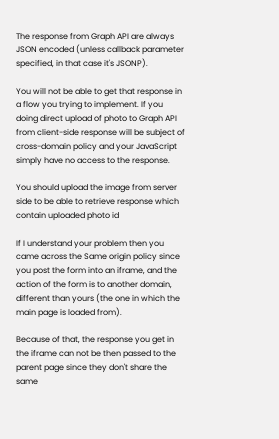The response from Graph API are always JSON encoded (unless callback parameter specified, in that case it's JSONP).

You will not be able to get that response in a flow you trying to implement. If you doing direct upload of photo to Graph API from client-side response will be subject of cross-domain policy and your JavaScript simply have no access to the response.

You should upload the image from server side to be able to retrieve response which contain uploaded photo id

If I understand your problem then you came across the Same origin policy since you post the form into an iframe, and the action of the form is to another domain, different than yours (the one in which the main page is loaded from).

Because of that, the response you get in the iframe can not be then passed to the parent page since they don't share the same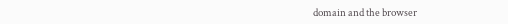domain and the browser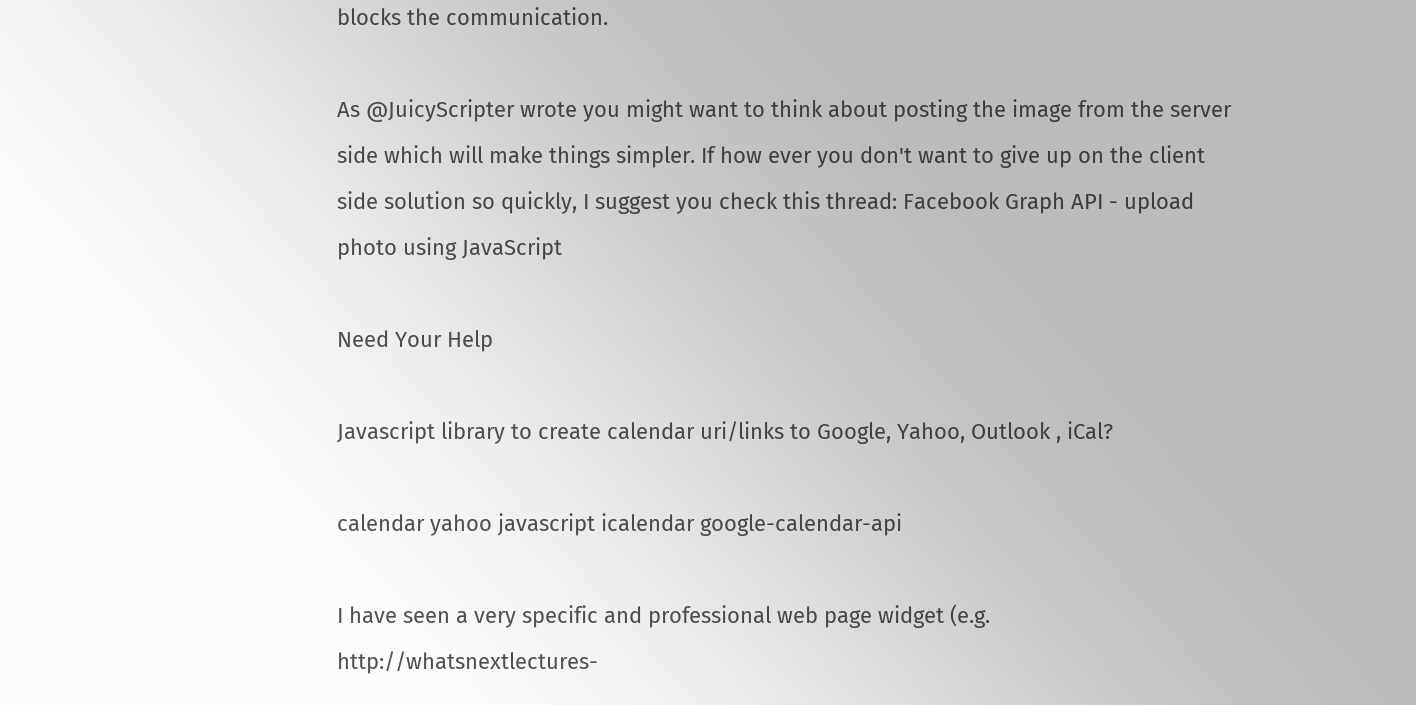blocks the communication.

As @JuicyScripter wrote you might want to think about posting the image from the server side which will make things simpler. If how ever you don't want to give up on the client side solution so quickly, I suggest you check this thread: Facebook Graph API - upload photo using JavaScript

Need Your Help

Javascript library to create calendar uri/links to Google, Yahoo, Outlook , iCal?

calendar yahoo javascript icalendar google-calendar-api

I have seen a very specific and professional web page widget (e.g. http://whatsnextlectures-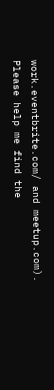work.eventbrite.com/ and meetup.com). Please help me find the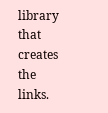library that creates the links.